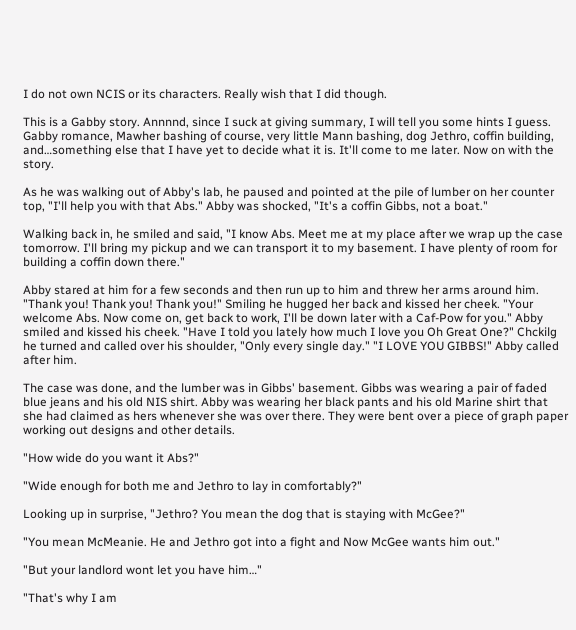I do not own NCIS or its characters. Really wish that I did though.

This is a Gabby story. Annnnd, since I suck at giving summary, I will tell you some hints I guess. Gabby romance, Mawher bashing of course, very little Mann bashing, dog Jethro, coffin building, and…something else that I have yet to decide what it is. It'll come to me later. Now on with the story.

As he was walking out of Abby's lab, he paused and pointed at the pile of lumber on her counter top, "I'll help you with that Abs." Abby was shocked, "It's a coffin Gibbs, not a boat."

Walking back in, he smiled and said, "I know Abs. Meet me at my place after we wrap up the case tomorrow. I'll bring my pickup and we can transport it to my basement. I have plenty of room for building a coffin down there."

Abby stared at him for a few seconds and then run up to him and threw her arms around him. "Thank you! Thank you! Thank you!" Smiling he hugged her back and kissed her cheek. "Your welcome Abs. Now come on, get back to work, I'll be down later with a Caf-Pow for you." Abby smiled and kissed his cheek. "Have I told you lately how much I love you Oh Great One?" Chckilg he turned and called over his shoulder, "Only every single day." "I LOVE YOU GIBBS!" Abby called after him.

The case was done, and the lumber was in Gibbs' basement. Gibbs was wearing a pair of faded blue jeans and his old NIS shirt. Abby was wearing her black pants and his old Marine shirt that she had claimed as hers whenever she was over there. They were bent over a piece of graph paper working out designs and other details.

"How wide do you want it Abs?"

"Wide enough for both me and Jethro to lay in comfortably?"

Looking up in surprise, "Jethro? You mean the dog that is staying with McGee?"

"You mean McMeanie. He and Jethro got into a fight and Now McGee wants him out."

"But your landlord wont let you have him…"

"That's why I am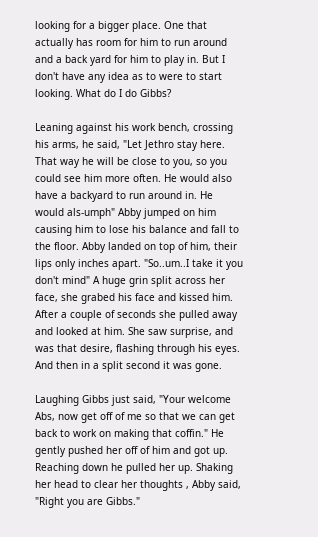looking for a bigger place. One that actually has room for him to run around and a back yard for him to play in. But I don't have any idea as to were to start looking. What do I do Gibbs?

Leaning against his work bench, crossing his arms, he said, "Let Jethro stay here. That way he will be close to you, so you could see him more often. He would also have a backyard to run around in. He would als-umph" Abby jumped on him causing him to lose his balance and fall to the floor. Abby landed on top of him, their lips only inches apart. "So..um..I take it you don't mind" A huge grin split across her face, she grabed his face and kissed him. After a couple of seconds she pulled away and looked at him. She saw surprise, and was that desire, flashing through his eyes. And then in a split second it was gone.

Laughing Gibbs just said, "Your welcome Abs, now get off of me so that we can get back to work on making that coffin." He gently pushed her off of him and got up. Reaching down he pulled her up. Shaking her head to clear her thoughts , Abby said, "Right you are Gibbs."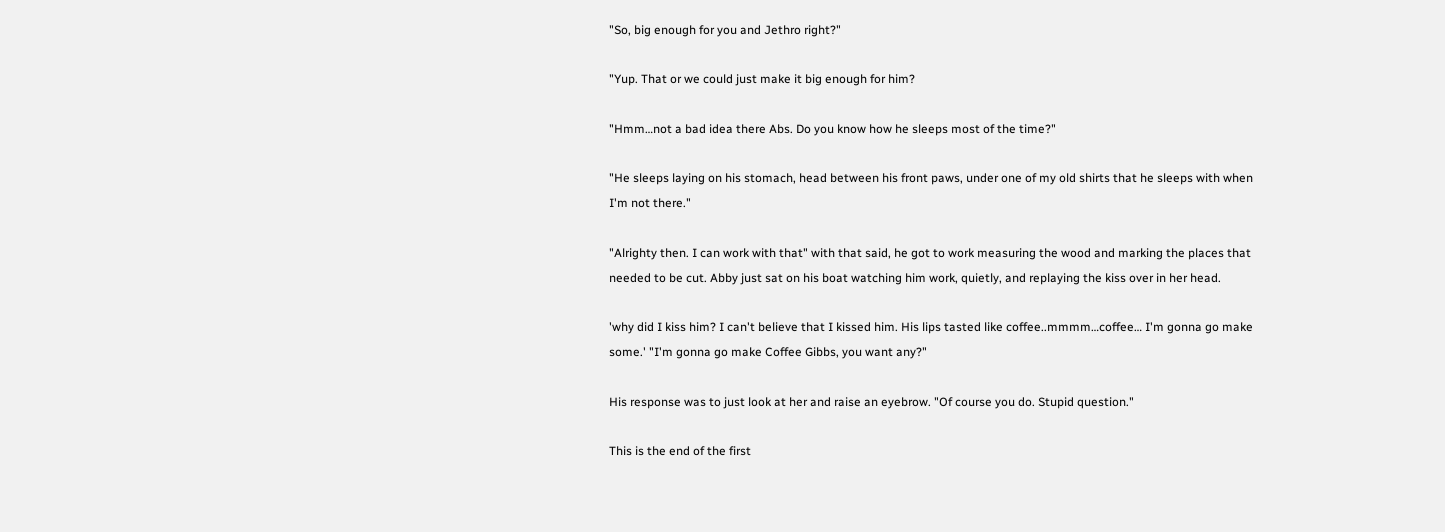"So, big enough for you and Jethro right?"

"Yup. That or we could just make it big enough for him?

"Hmm…not a bad idea there Abs. Do you know how he sleeps most of the time?"

"He sleeps laying on his stomach, head between his front paws, under one of my old shirts that he sleeps with when I'm not there."

"Alrighty then. I can work with that" with that said, he got to work measuring the wood and marking the places that needed to be cut. Abby just sat on his boat watching him work, quietly, and replaying the kiss over in her head.

'why did I kiss him? I can't believe that I kissed him. His lips tasted like coffee..mmmm…coffee… I'm gonna go make some.' "I'm gonna go make Coffee Gibbs, you want any?"

His response was to just look at her and raise an eyebrow. "Of course you do. Stupid question."

This is the end of the first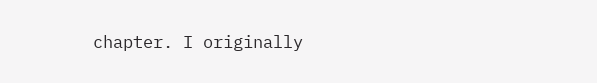chapter. I originally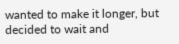wanted to make it longer, but decided to wait and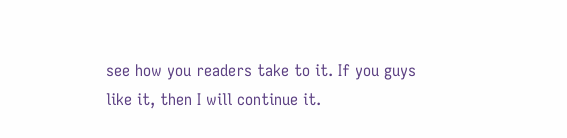see how you readers take to it. If you guys like it, then I will continue it.